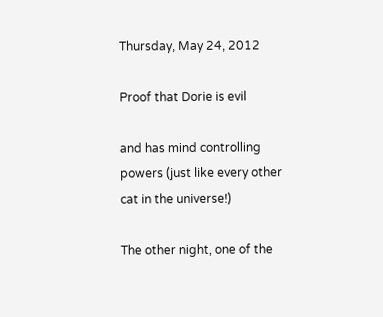Thursday, May 24, 2012

Proof that Dorie is evil

and has mind controlling powers (just like every other cat in the universe!)

The other night, one of the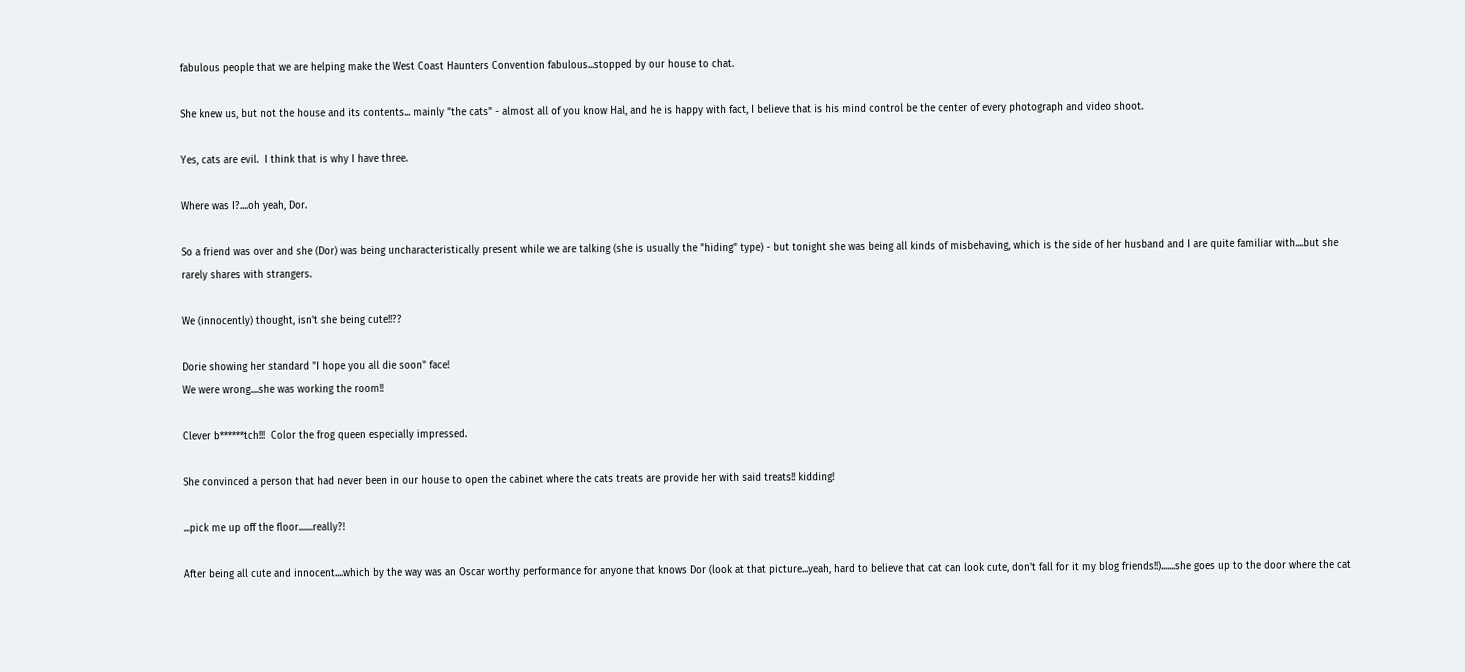fabulous people that we are helping make the West Coast Haunters Convention fabulous...stopped by our house to chat.

She knew us, but not the house and its contents... mainly "the cats" - almost all of you know Hal, and he is happy with fact, I believe that is his mind control be the center of every photograph and video shoot.

Yes, cats are evil.  I think that is why I have three.

Where was I?....oh yeah, Dor.

So a friend was over and she (Dor) was being uncharacteristically present while we are talking (she is usually the "hiding" type) - but tonight she was being all kinds of misbehaving, which is the side of her husband and I are quite familiar with....but she rarely shares with strangers.

We (innocently) thought, isn't she being cute!!??

Dorie showing her standard "I hope you all die soon" face!
We were wrong....she was working the room!!

Clever b******tch!!!  Color the frog queen especially impressed.

She convinced a person that had never been in our house to open the cabinet where the cats treats are provide her with said treats!! kidding!

...pick me up off the floor.......really?!

After being all cute and innocent....which by the way was an Oscar worthy performance for anyone that knows Dor (look at that picture...yeah, hard to believe that cat can look cute, don't fall for it my blog friends!!).......she goes up to the door where the cat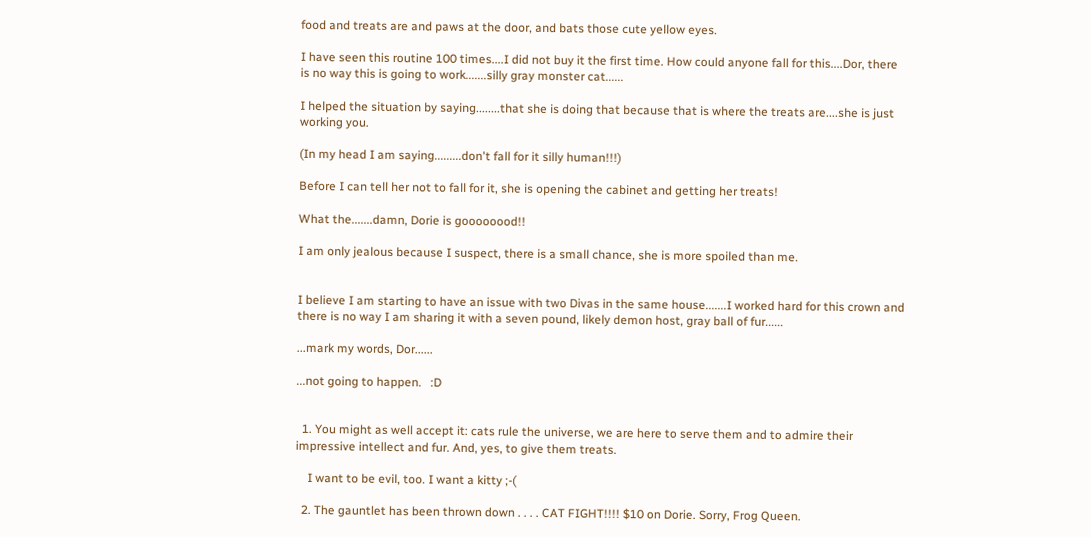food and treats are and paws at the door, and bats those cute yellow eyes.

I have seen this routine 100 times....I did not buy it the first time. How could anyone fall for this....Dor, there is no way this is going to work.......silly gray monster cat......

I helped the situation by saying........that she is doing that because that is where the treats are....she is just working you.

(In my head I am saying.........don't fall for it silly human!!!)

Before I can tell her not to fall for it, she is opening the cabinet and getting her treats!

What the.......damn, Dorie is goooooood!!

I am only jealous because I suspect, there is a small chance, she is more spoiled than me.


I believe I am starting to have an issue with two Divas in the same house.......I worked hard for this crown and there is no way I am sharing it with a seven pound, likely demon host, gray ball of fur......

...mark my words, Dor......

...not going to happen.   :D


  1. You might as well accept it: cats rule the universe, we are here to serve them and to admire their impressive intellect and fur. And, yes, to give them treats.

    I want to be evil, too. I want a kitty ;-(

  2. The gauntlet has been thrown down . . . . CAT FIGHT!!!! $10 on Dorie. Sorry, Frog Queen.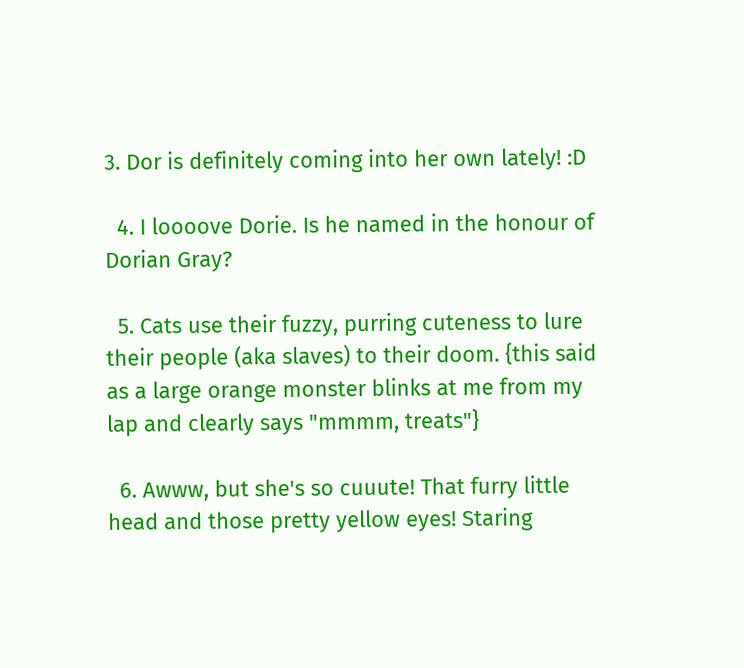3. Dor is definitely coming into her own lately! :D

  4. I loooove Dorie. Is he named in the honour of Dorian Gray?

  5. Cats use their fuzzy, purring cuteness to lure their people (aka slaves) to their doom. {this said as a large orange monster blinks at me from my lap and clearly says "mmmm, treats"}

  6. Awww, but she's so cuuute! That furry little head and those pretty yellow eyes! Staring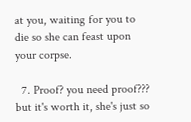at you, waiting for you to die so she can feast upon your corpse.

  7. Proof? you need proof??? but it's worth it, she's just so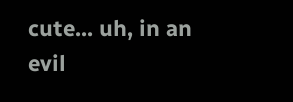cute... uh, in an evil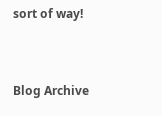sort of way!


Blog Archive